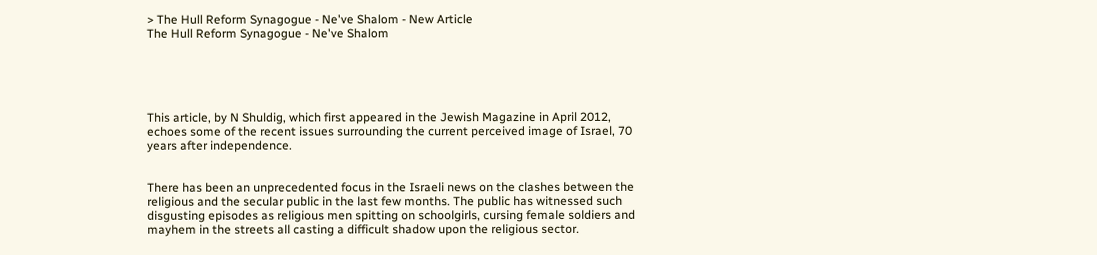> The Hull Reform Synagogue - Ne've Shalom - New Article
The Hull Reform Synagogue - Ne've Shalom





This article, by N Shuldig, which first appeared in the Jewish Magazine in April 2012, echoes some of the recent issues surrounding the current perceived image of Israel, 70 years after independence.


There has been an unprecedented focus in the Israeli news on the clashes between the religious and the secular public in the last few months. The public has witnessed such disgusting episodes as religious men spitting on schoolgirls, cursing female soldiers and mayhem in the streets all casting a difficult shadow upon the religious sector.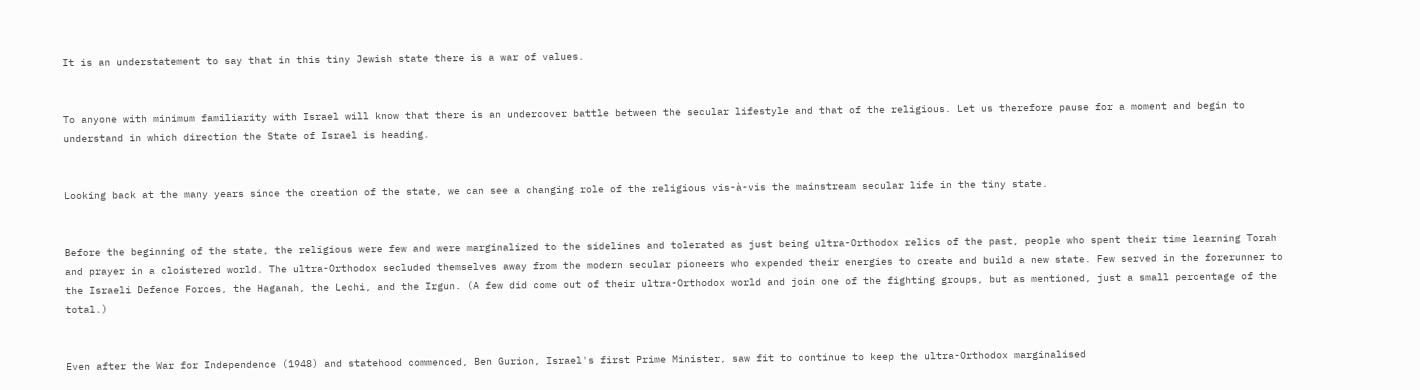It is an understatement to say that in this tiny Jewish state there is a war of values.


To anyone with minimum familiarity with Israel will know that there is an undercover battle between the secular lifestyle and that of the religious. Let us therefore pause for a moment and begin to understand in which direction the State of Israel is heading.


Looking back at the many years since the creation of the state, we can see a changing role of the religious vis-à-vis the mainstream secular life in the tiny state.


Before the beginning of the state, the religious were few and were marginalized to the sidelines and tolerated as just being ultra-Orthodox relics of the past, people who spent their time learning Torah and prayer in a cloistered world. The ultra-Orthodox secluded themselves away from the modern secular pioneers who expended their energies to create and build a new state. Few served in the forerunner to the Israeli Defence Forces, the Haganah, the Lechi, and the Irgun. (A few did come out of their ultra-Orthodox world and join one of the fighting groups, but as mentioned, just a small percentage of the total.)


Even after the War for Independence (1948) and statehood commenced, Ben Gurion, Israel's first Prime Minister, saw fit to continue to keep the ultra-Orthodox marginalised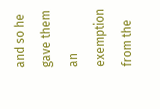and so he gave them an exemption from the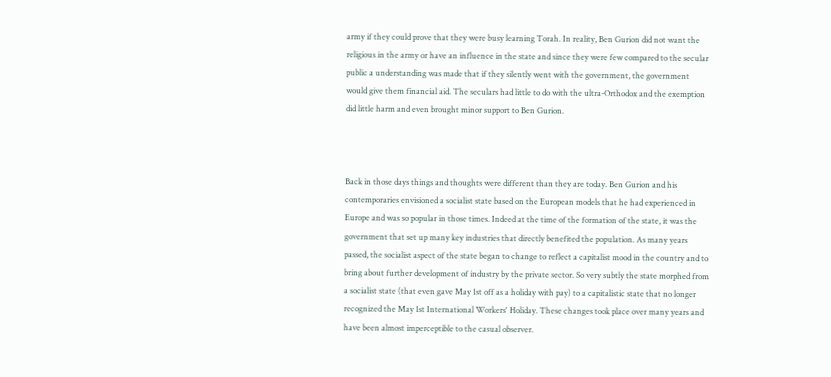army if they could prove that they were busy learning Torah. In reality, Ben Gurion did not want the religious in the army or have an influence in the state and since they were few compared to the secular public a understanding was made that if they silently went with the government, the government would give them financial aid. The seculars had little to do with the ultra-Orthodox and the exemption did little harm and even brought minor support to Ben Gurion.



Back in those days things and thoughts were different than they are today. Ben Gurion and his contemporaries envisioned a socialist state based on the European models that he had experienced in Europe and was so popular in those times. Indeed at the time of the formation of the state, it was the government that set up many key industries that directly benefited the population. As many years passed, the socialist aspect of the state began to change to reflect a capitalist mood in the country and to bring about further development of industry by the private sector. So very subtly the state morphed from a socialist state (that even gave May 1st off as a holiday with pay) to a capitalistic state that no longer recognized the May 1st International Workers' Holiday. These changes took place over many years and have been almost imperceptible to the casual observer.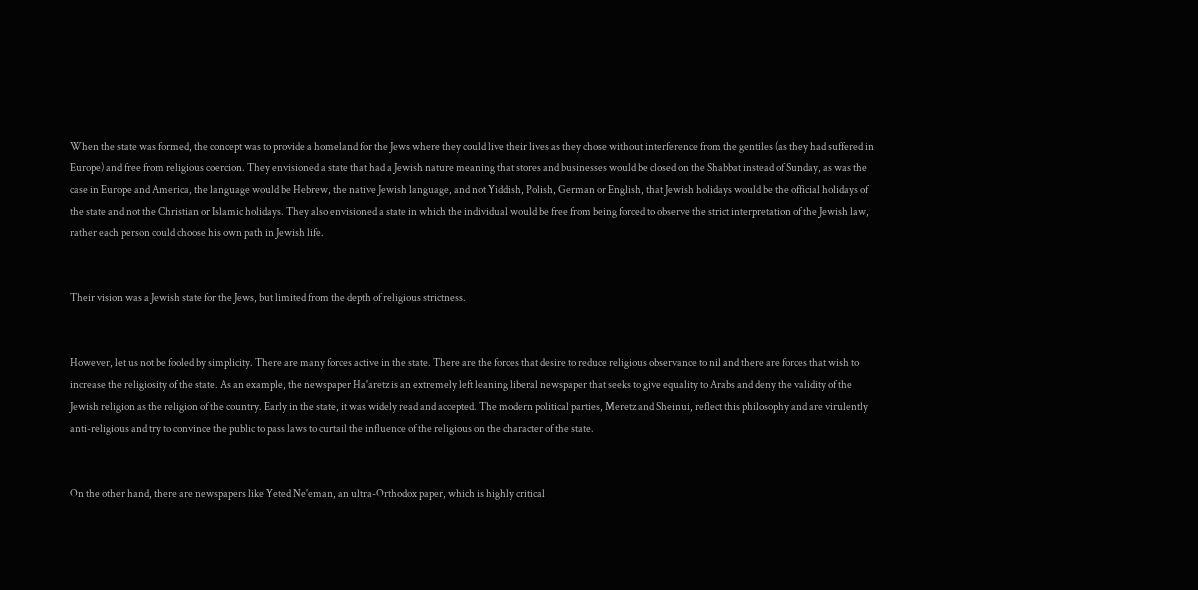When the state was formed, the concept was to provide a homeland for the Jews where they could live their lives as they chose without interference from the gentiles (as they had suffered in Europe) and free from religious coercion. They envisioned a state that had a Jewish nature meaning that stores and businesses would be closed on the Shabbat instead of Sunday, as was the case in Europe and America, the language would be Hebrew, the native Jewish language, and not Yiddish, Polish, German or English, that Jewish holidays would be the official holidays of the state and not the Christian or Islamic holidays. They also envisioned a state in which the individual would be free from being forced to observe the strict interpretation of the Jewish law, rather each person could choose his own path in Jewish life.


Their vision was a Jewish state for the Jews, but limited from the depth of religious strictness.


However, let us not be fooled by simplicity. There are many forces active in the state. There are the forces that desire to reduce religious observance to nil and there are forces that wish to increase the religiosity of the state. As an example, the newspaper Ha'aretz is an extremely left leaning liberal newspaper that seeks to give equality to Arabs and deny the validity of the Jewish religion as the religion of the country. Early in the state, it was widely read and accepted. The modern political parties, Meretz and Sheinui, reflect this philosophy and are virulently anti-religious and try to convince the public to pass laws to curtail the influence of the religious on the character of the state.


On the other hand, there are newspapers like Yeted Ne'eman, an ultra-Orthodox paper, which is highly critical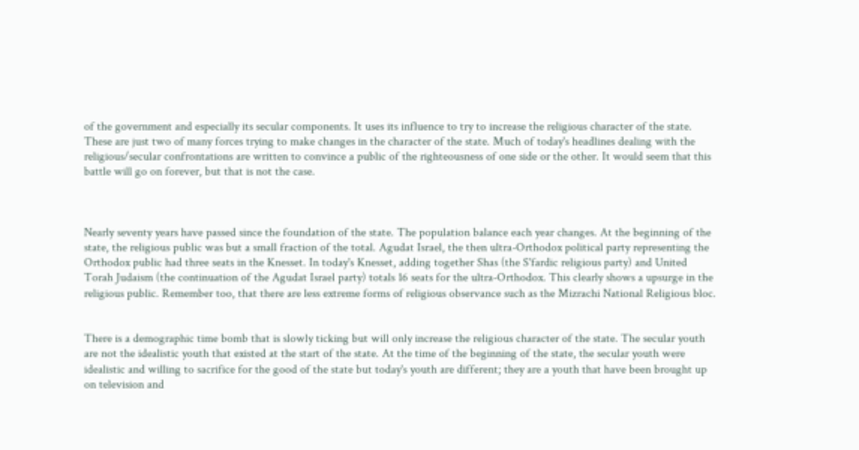of the government and especially its secular components. It uses its influence to try to increase the religious character of the state. These are just two of many forces trying to make changes in the character of the state. Much of today's headlines dealing with the religious/secular confrontations are written to convince a public of the righteousness of one side or the other. It would seem that this battle will go on forever, but that is not the case.



Nearly seventy years have passed since the foundation of the state. The population balance each year changes. At the beginning of the state, the religious public was but a small fraction of the total. Agudat Israel, the then ultra-Orthodox political party representing the Orthodox public had three seats in the Knesset. In today's Knesset, adding together Shas (the S'fardic religious party) and United Torah Judaism (the continuation of the Agudat Israel party) totals 16 seats for the ultra-Orthodox. This clearly shows a upsurge in the religious public. Remember too, that there are less extreme forms of religious observance such as the Mizrachi National Religious bloc.


There is a demographic time bomb that is slowly ticking but will only increase the religious character of the state. The secular youth are not the idealistic youth that existed at the start of the state. At the time of the beginning of the state, the secular youth were idealistic and willing to sacrifice for the good of the state but today's youth are different; they are a youth that have been brought up on television and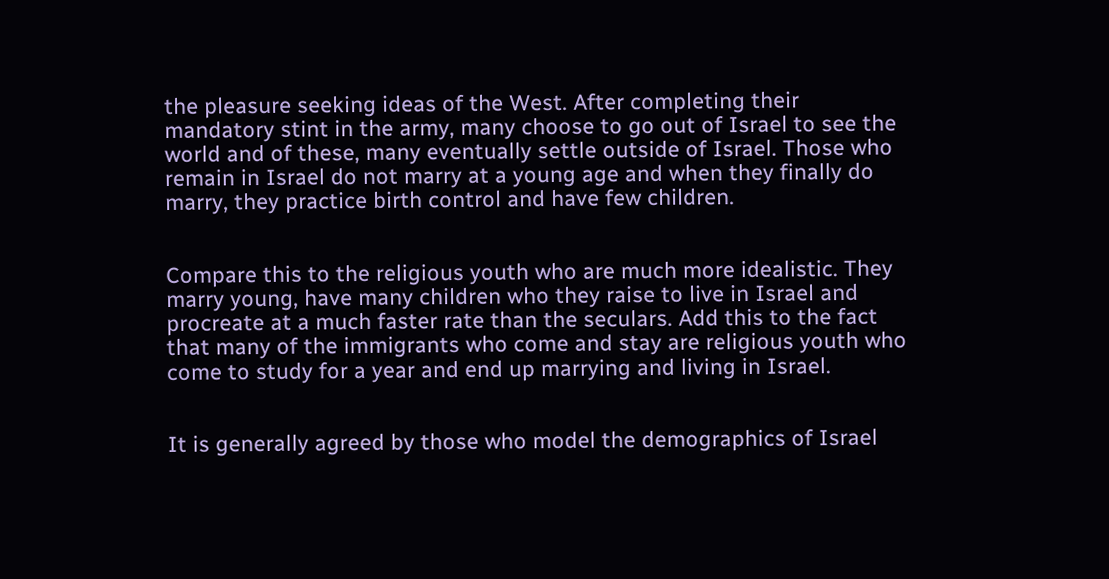the pleasure seeking ideas of the West. After completing their mandatory stint in the army, many choose to go out of Israel to see the world and of these, many eventually settle outside of Israel. Those who remain in Israel do not marry at a young age and when they finally do marry, they practice birth control and have few children.


Compare this to the religious youth who are much more idealistic. They marry young, have many children who they raise to live in Israel and procreate at a much faster rate than the seculars. Add this to the fact that many of the immigrants who come and stay are religious youth who come to study for a year and end up marrying and living in Israel.


It is generally agreed by those who model the demographics of Israel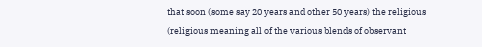that soon (some say 20 years and other 50 years) the religious (religious meaning all of the various blends of observant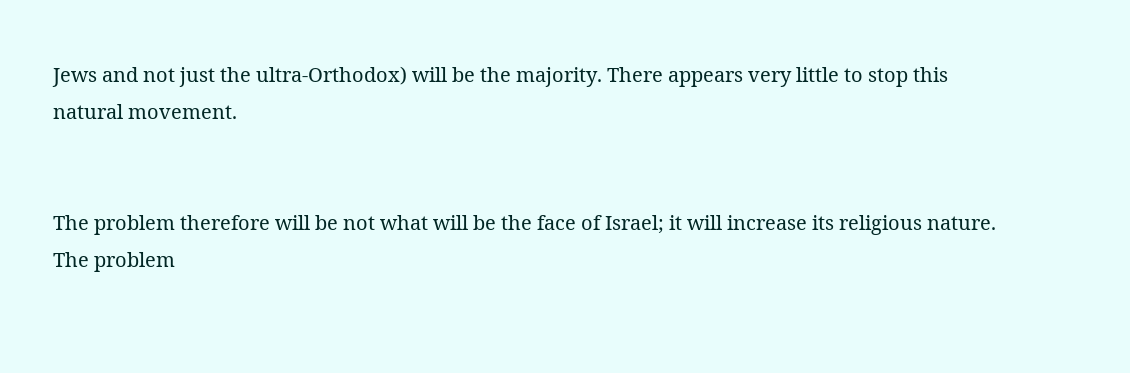Jews and not just the ultra-Orthodox) will be the majority. There appears very little to stop this natural movement.


The problem therefore will be not what will be the face of Israel; it will increase its religious nature. The problem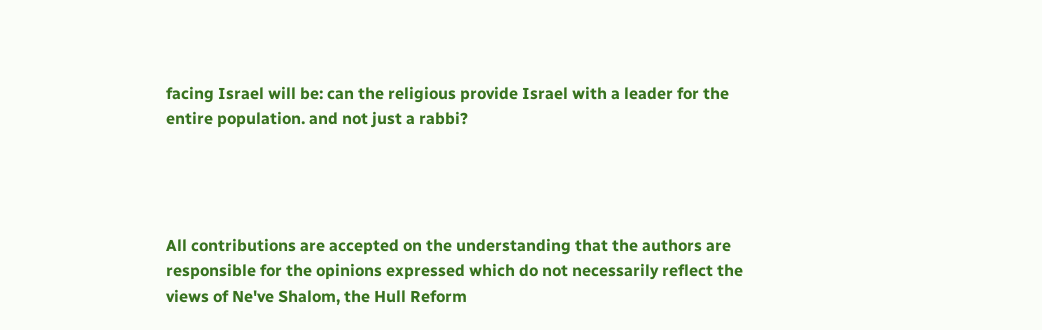facing Israel will be: can the religious provide Israel with a leader for the entire population. and not just a rabbi?




All contributions are accepted on the understanding that the authors are responsible for the opinions expressed which do not necessarily reflect the views of Ne've Shalom, the Hull Reform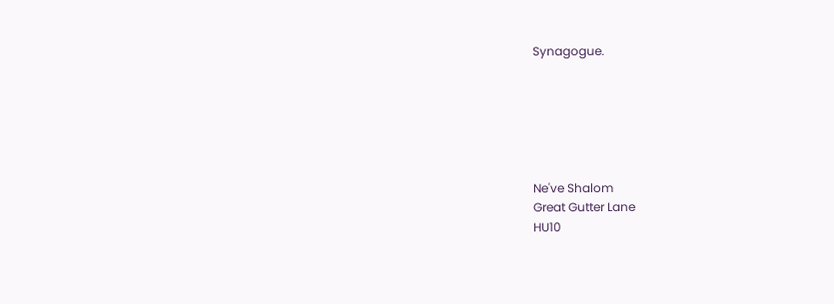Synagogue.






Ne've Shalom
Great Gutter Lane
HU10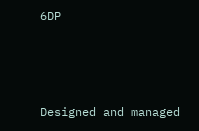6DP



Designed and managed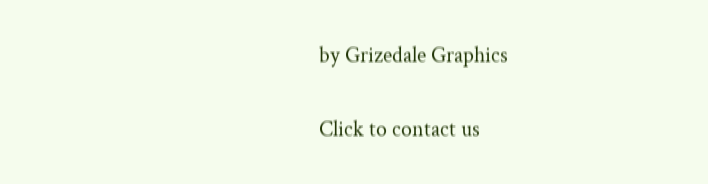by Grizedale Graphics

Click to contact us